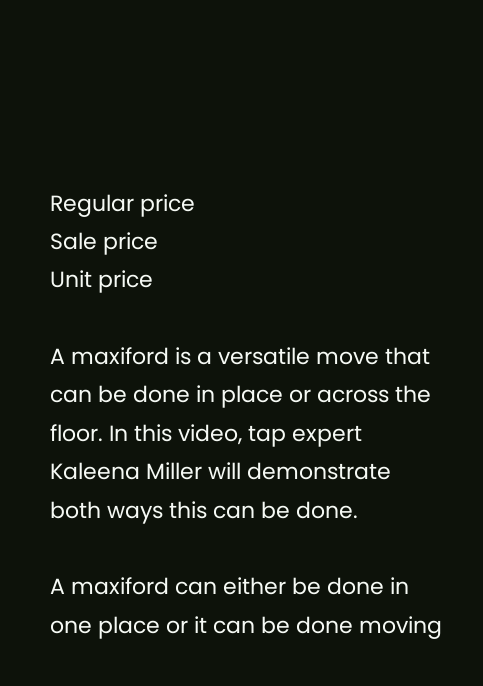Regular price
Sale price
Unit price

A maxiford is a versatile move that can be done in place or across the floor. In this video, tap expert Kaleena Miller will demonstrate both ways this can be done.

A maxiford can either be done in one place or it can be done moving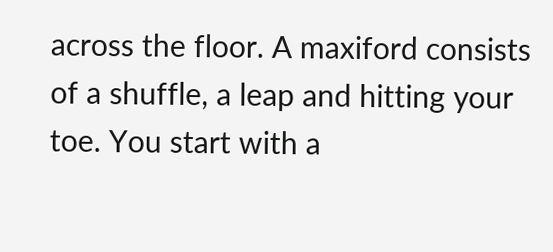across the floor. A maxiford consists of a shuffle, a leap and hitting your toe. You start with a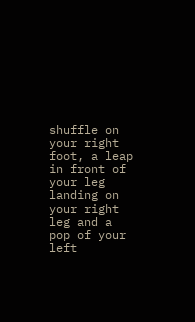shuffle on your right foot, a leap in front of your leg landing on your right leg and a pop of your left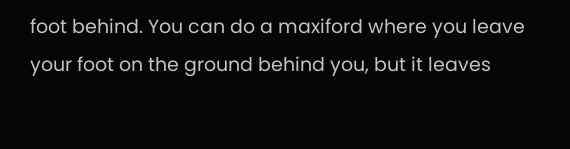foot behind. You can do a maxiford where you leave your foot on the ground behind you, but it leaves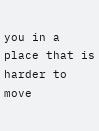you in a place that is harder to move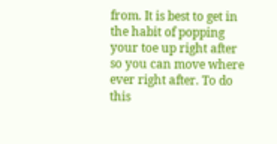from. It is best to get in the habit of popping your toe up right after so you can move where ever right after. To do this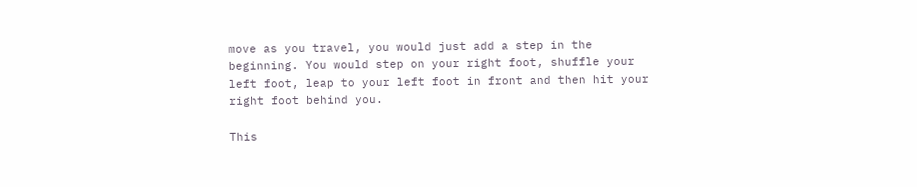move as you travel, you would just add a step in the beginning. You would step on your right foot, shuffle your left foot, leap to your left foot in front and then hit your right foot behind you.

This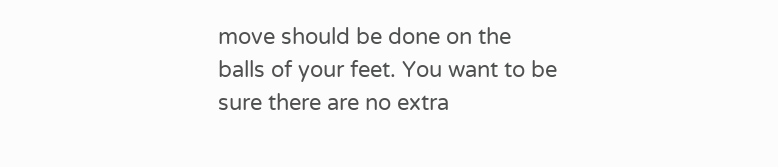move should be done on the balls of your feet. You want to be sure there are no extra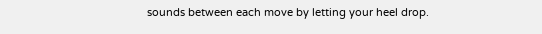sounds between each move by letting your heel drop.